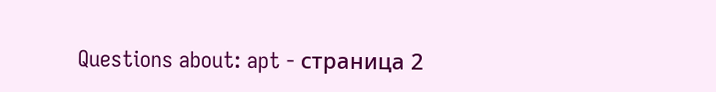Questions about: apt - страница 2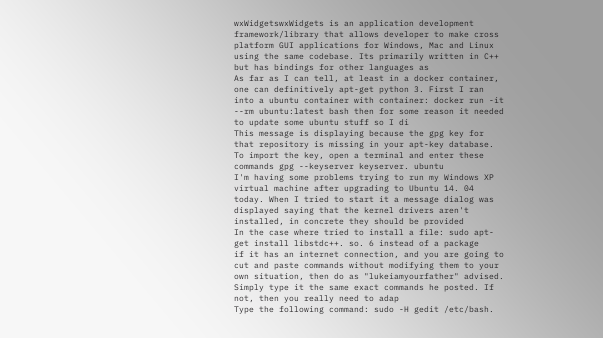wxWidgetswxWidgets is an application development framework/library that allows developer to make cross platform GUI applications for Windows, Mac and Linux using the same codebase. Its primarily written in C++ but has bindings for other languages as
As far as I can tell, at least in a docker container, one can definitively apt-get python 3. First I ran into a ubuntu container with container: docker run -it --rm ubuntu:latest bash then for some reason it needed to update some ubuntu stuff so I di
This message is displaying because the gpg key for that repository is missing in your apt-key database. To import the key, open a terminal and enter these commands gpg --keyserver keyserver. ubuntu
I'm having some problems trying to run my Windows XP virtual machine after upgrading to Ubuntu 14. 04 today. When I tried to start it a message dialog was displayed saying that the kernel drivers aren't installed, in concrete they should be provided
In the case where tried to install a file: sudo apt-get install libstdc++. so. 6 instead of a package
if it has an internet connection, and you are going to cut and paste commands without modifying them to your own situation, then do as "lukeiamyourfather" advised. Simply type it the same exact commands he posted. If not, then you really need to adap
Type the following command: sudo -H gedit /etc/bash.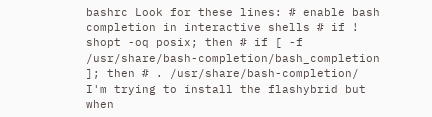bashrc Look for these lines: # enable bash completion in interactive shells # if ! shopt -oq posix; then # if [ -f /usr/share/bash-completion/bash_completion ]; then # . /usr/share/bash-completion/
I'm trying to install the flashybrid but when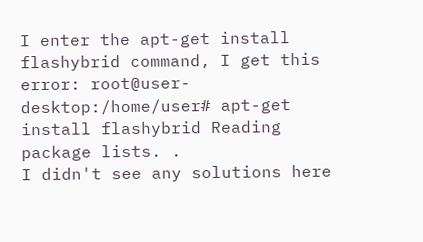I enter the apt-get install flashybrid command, I get this error: root@user-desktop:/home/user# apt-get install flashybrid Reading package lists. .
I didn't see any solutions here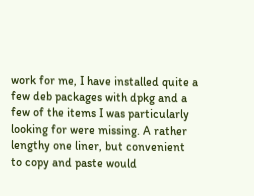work for me, I have installed quite a few deb packages with dpkg and a few of the items I was particularly looking for were missing. A rather lengthy one liner, but convenient to copy and paste would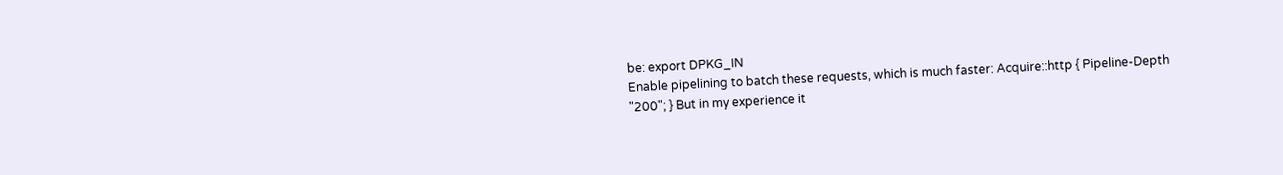be: export DPKG_IN
Enable pipelining to batch these requests, which is much faster: Acquire::http { Pipeline-Depth "200"; } But in my experience it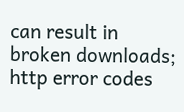can result in broken downloads; http error codes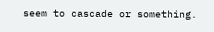seem to cascade or something.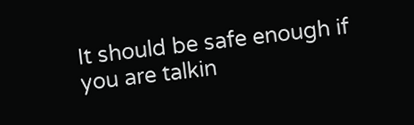It should be safe enough if you are talkin